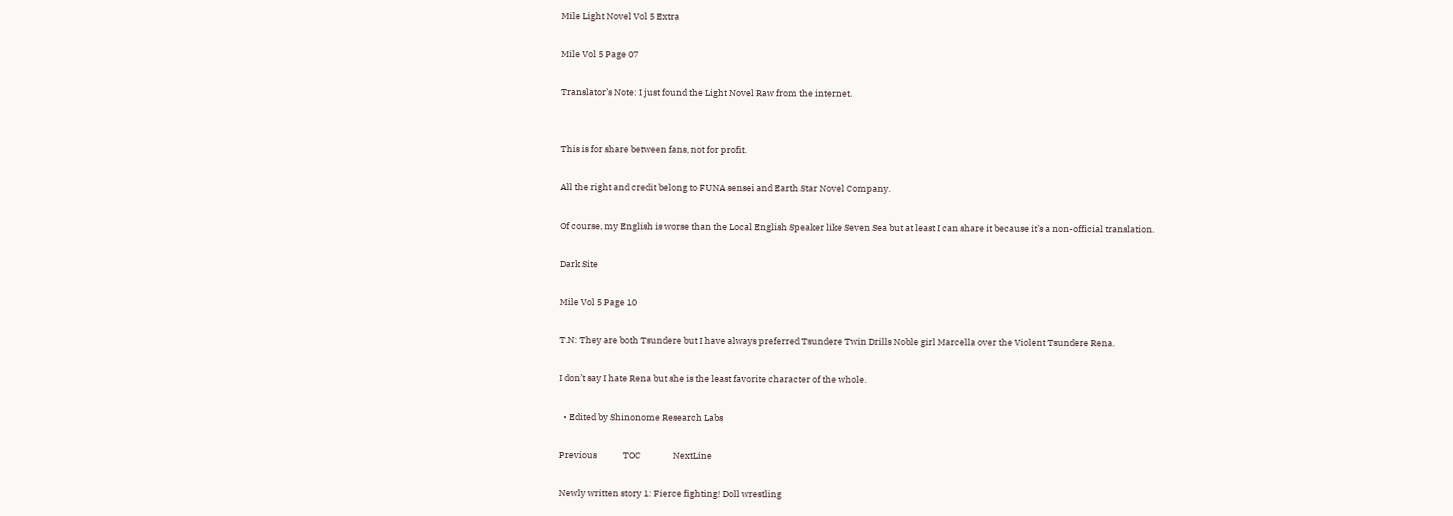Mile Light Novel Vol 5 Extra

Mile Vol 5 Page 07

Translator’s Note: I just found the Light Novel Raw from the internet.


This is for share between fans, not for profit.

All the right and credit belong to FUNA sensei and Earth Star Novel Company.

Of course, my English is worse than the Local English Speaker like Seven Sea but at least I can share it because it’s a non-official translation.

Dark Site

Mile Vol 5 Page 10

T.N: They are both Tsundere but I have always preferred Tsundere Twin Drills Noble girl Marcella over the Violent Tsundere Rena.

I don’t say I hate Rena but she is the least favorite character of the whole.

  • Edited by Shinonome Research Labs

Previous             TOC                NextLine

Newly written story 1: Fierce fighting! Doll wrestling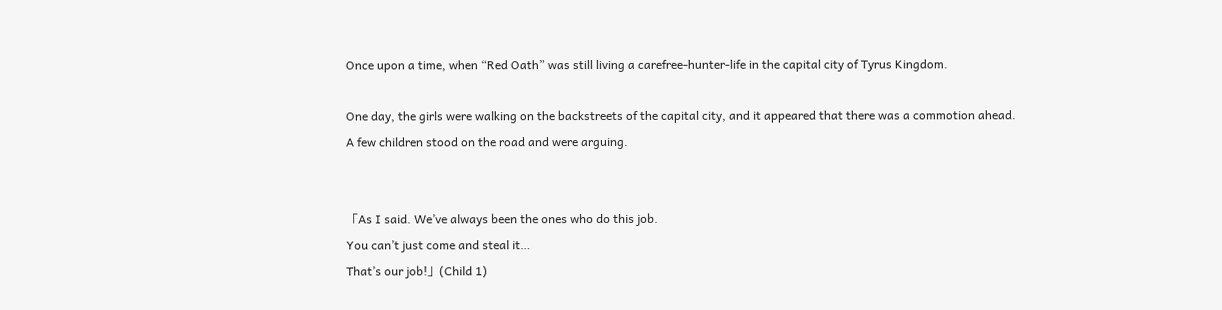Once upon a time, when “Red Oath” was still living a carefree-hunter-life in the capital city of Tyrus Kingdom.

One day, the girls were walking on the backstreets of the capital city, and it appeared that there was a commotion ahead.
A few children stood on the road and were arguing.


「As I said. We’ve always been the ones who do this job.
You can’t just come and steal it…
That’s our job!」(Child 1)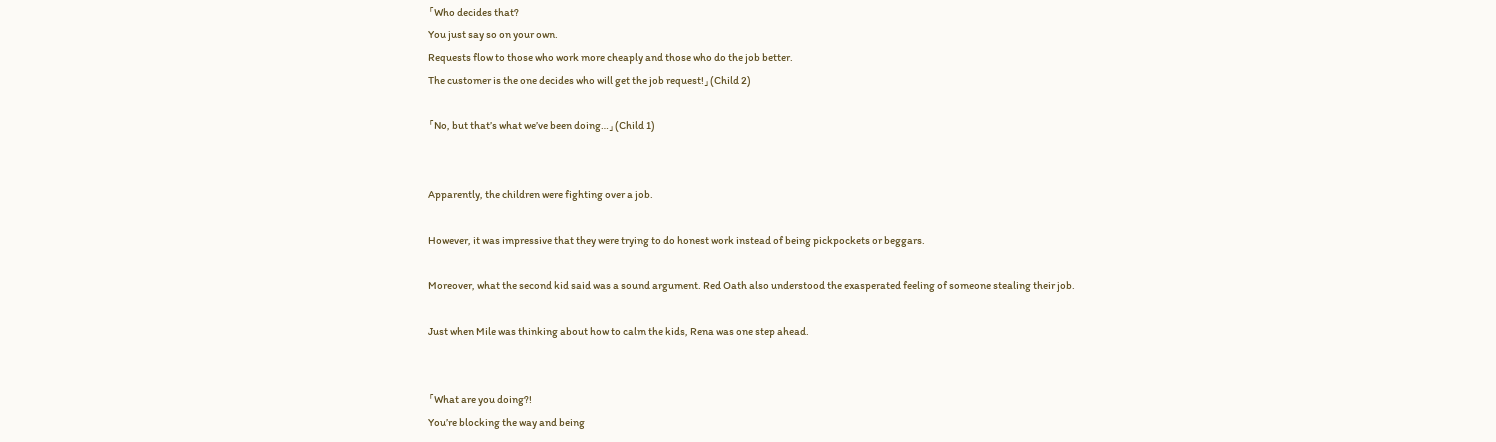「Who decides that?
You just say so on your own.
Requests flow to those who work more cheaply and those who do the job better.
The customer is the one decides who will get the job request!」(Child 2)

「No, but that’s what we’ve been doing…」(Child 1)


Apparently, the children were fighting over a job.

However, it was impressive that they were trying to do honest work instead of being pickpockets or beggars.

Moreover, what the second kid said was a sound argument. Red Oath also understood the exasperated feeling of someone stealing their job.

Just when Mile was thinking about how to calm the kids, Rena was one step ahead.


「What are you doing?!
You’re blocking the way and being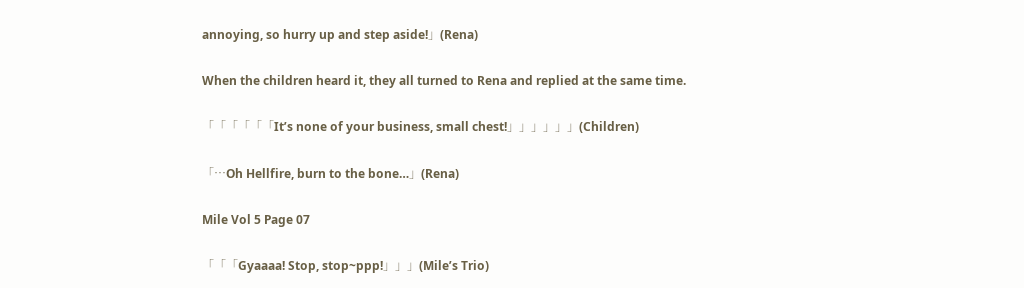annoying, so hurry up and step aside!」(Rena)

When the children heard it, they all turned to Rena and replied at the same time.

「「「「「「It’s none of your business, small chest!」」」」」」(Children)

「…Oh Hellfire, burn to the bone…」(Rena)

Mile Vol 5 Page 07

「「「Gyaaaa! Stop, stop~ppp!」」」(Mile’s Trio)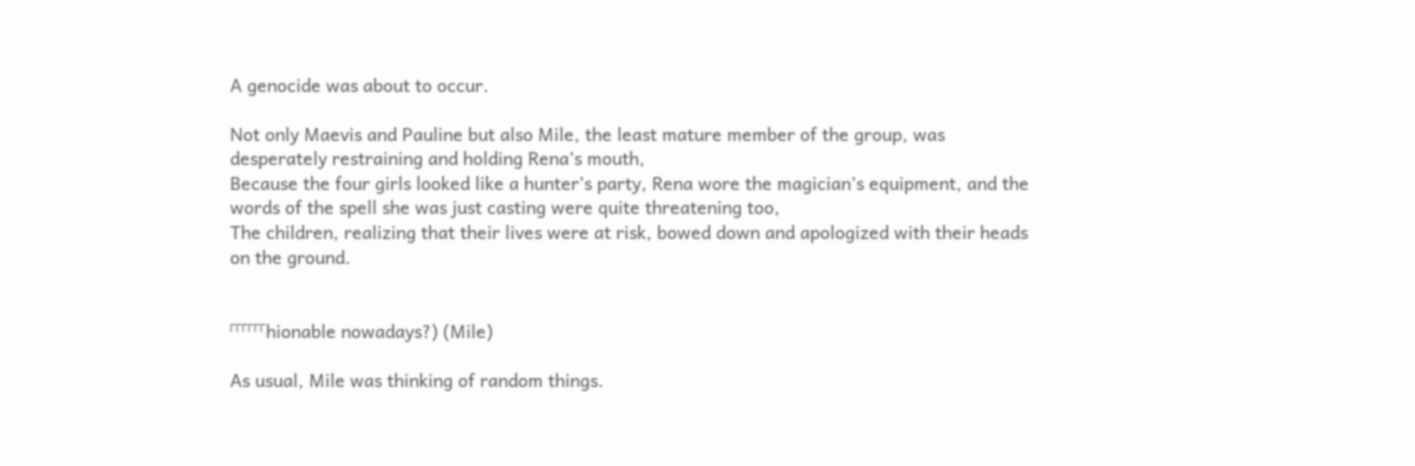A genocide was about to occur.

Not only Maevis and Pauline but also Mile, the least mature member of the group, was desperately restraining and holding Rena’s mouth,
Because the four girls looked like a hunter’s party, Rena wore the magician’s equipment, and the words of the spell she was just casting were quite threatening too,
The children, realizing that their lives were at risk, bowed down and apologized with their heads on the ground.


「「「「「「hionable nowadays?) (Mile)

As usual, Mile was thinking of random things.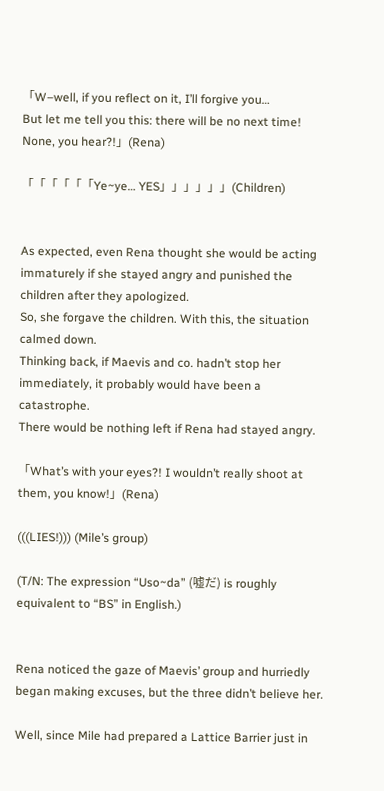「W–well, if you reflect on it, I’ll forgive you…
But let me tell you this: there will be no next time!
None, you hear?!」(Rena)

「「「「「「Ye~ye… YES」」」」」」(Children)


As expected, even Rena thought she would be acting immaturely if she stayed angry and punished the children after they apologized.
So, she forgave the children. With this, the situation calmed down.
Thinking back, if Maevis and co. hadn’t stop her immediately, it probably would have been a catastrophe.
There would be nothing left if Rena had stayed angry.

「What’s with your eyes?! I wouldn’t really shoot at them, you know!」(Rena)

(((LIES!))) (Mile’s group)

(T/N: The expression “Uso~da” (嘘だ) is roughly equivalent to “BS” in English.)


Rena noticed the gaze of Maevis’ group and hurriedly began making excuses, but the three didn’t believe her.

Well, since Mile had prepared a Lattice Barrier just in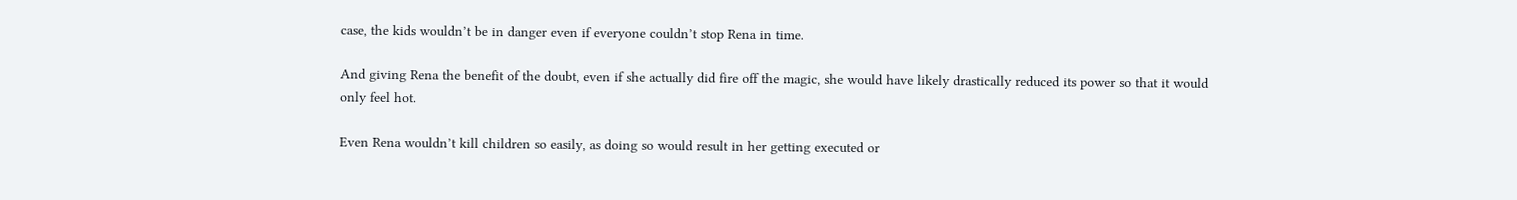case, the kids wouldn’t be in danger even if everyone couldn’t stop Rena in time.

And giving Rena the benefit of the doubt, even if she actually did fire off the magic, she would have likely drastically reduced its power so that it would only feel hot.

Even Rena wouldn’t kill children so easily, as doing so would result in her getting executed or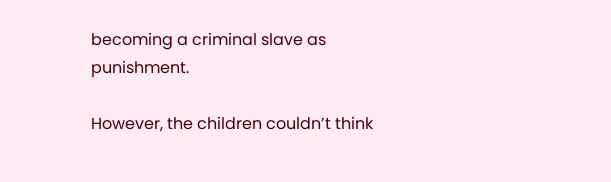becoming a criminal slave as punishment.

However, the children couldn’t think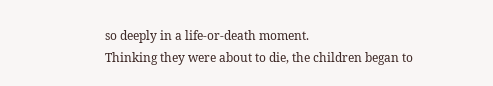so deeply in a life-or-death moment.
Thinking they were about to die, the children began to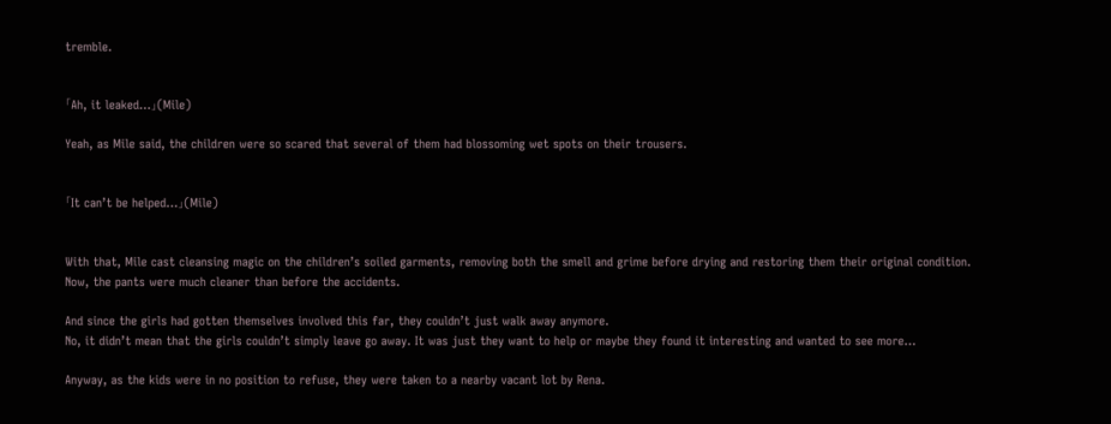tremble.


「Ah, it leaked…」(Mile)

Yeah, as Mile said, the children were so scared that several of them had blossoming wet spots on their trousers.


「It can’t be helped…」(Mile)


With that, Mile cast cleansing magic on the children’s soiled garments, removing both the smell and grime before drying and restoring them their original condition.
Now, the pants were much cleaner than before the accidents.

And since the girls had gotten themselves involved this far, they couldn’t just walk away anymore.
No, it didn’t mean that the girls couldn’t simply leave go away. It was just they want to help or maybe they found it interesting and wanted to see more…

Anyway, as the kids were in no position to refuse, they were taken to a nearby vacant lot by Rena.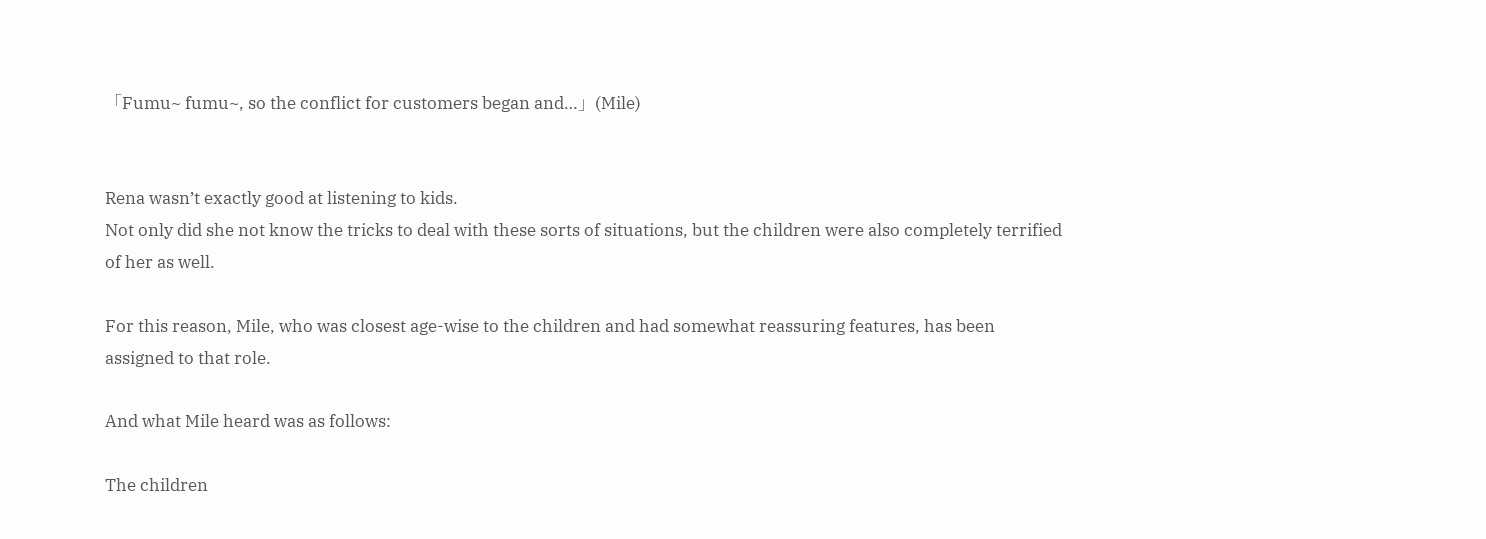「Fumu~ fumu~, so the conflict for customers began and…」(Mile)


Rena wasn’t exactly good at listening to kids.
Not only did she not know the tricks to deal with these sorts of situations, but the children were also completely terrified of her as well.

For this reason, Mile, who was closest age-wise to the children and had somewhat reassuring features, has been assigned to that role.

And what Mile heard was as follows:

The children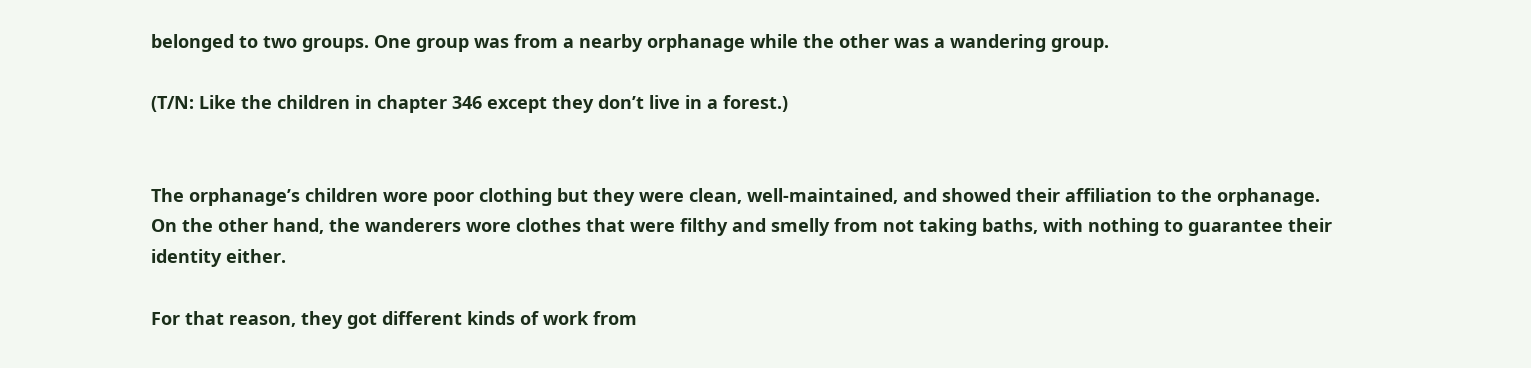belonged to two groups. One group was from a nearby orphanage while the other was a wandering group.

(T/N: Like the children in chapter 346 except they don’t live in a forest.)


The orphanage’s children wore poor clothing but they were clean, well-maintained, and showed their affiliation to the orphanage.
On the other hand, the wanderers wore clothes that were filthy and smelly from not taking baths, with nothing to guarantee their identity either.

For that reason, they got different kinds of work from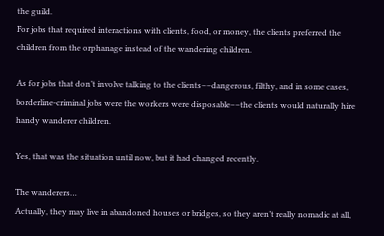the guild.
For jobs that required interactions with clients, food, or money, the clients preferred the children from the orphanage instead of the wandering children.

As for jobs that don’t involve talking to the clients––dangerous, filthy, and in some cases, borderline-criminal jobs were the workers were disposable––the clients would naturally hire handy wanderer children.

Yes, that was the situation until now, but it had changed recently.

The wanderers…
Actually, they may live in abandoned houses or bridges, so they aren’t really nomadic at all,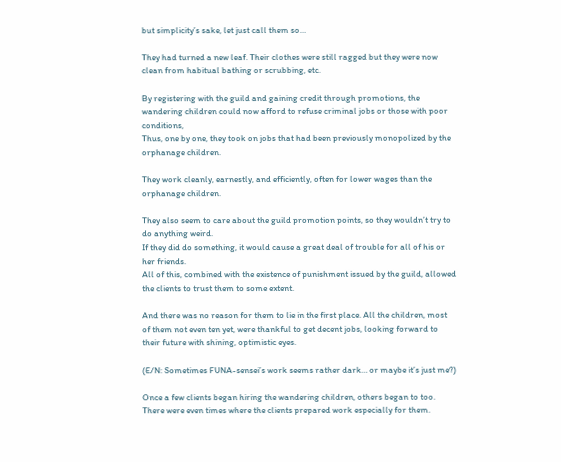but simplicity’s sake, let just call them so…

They had turned a new leaf. Their clothes were still ragged but they were now clean from habitual bathing or scrubbing, etc.

By registering with the guild and gaining credit through promotions, the wandering children could now afford to refuse criminal jobs or those with poor conditions,
Thus, one by one, they took on jobs that had been previously monopolized by the orphanage children.

They work cleanly, earnestly, and efficiently, often for lower wages than the orphanage children.

They also seem to care about the guild promotion points, so they wouldn’t try to do anything weird.
If they did do something, it would cause a great deal of trouble for all of his or her friends.
All of this, combined with the existence of punishment issued by the guild, allowed the clients to trust them to some extent.

And there was no reason for them to lie in the first place. All the children, most of them not even ten yet, were thankful to get decent jobs, looking forward to their future with shining, optimistic eyes.

(E/N: Sometimes FUNA-sensei’s work seems rather dark… or maybe it’s just me?)

Once a few clients began hiring the wandering children, others began to too. There were even times where the clients prepared work especially for them.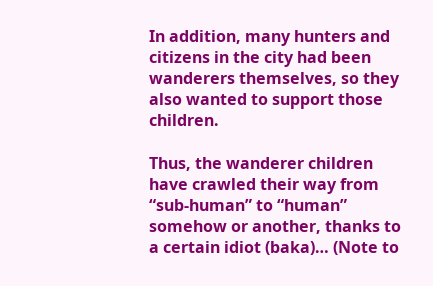In addition, many hunters and citizens in the city had been wanderers themselves, so they also wanted to support those children.

Thus, the wanderer children have crawled their way from “sub-human” to “human” somehow or another, thanks to a certain idiot (baka)… (Note to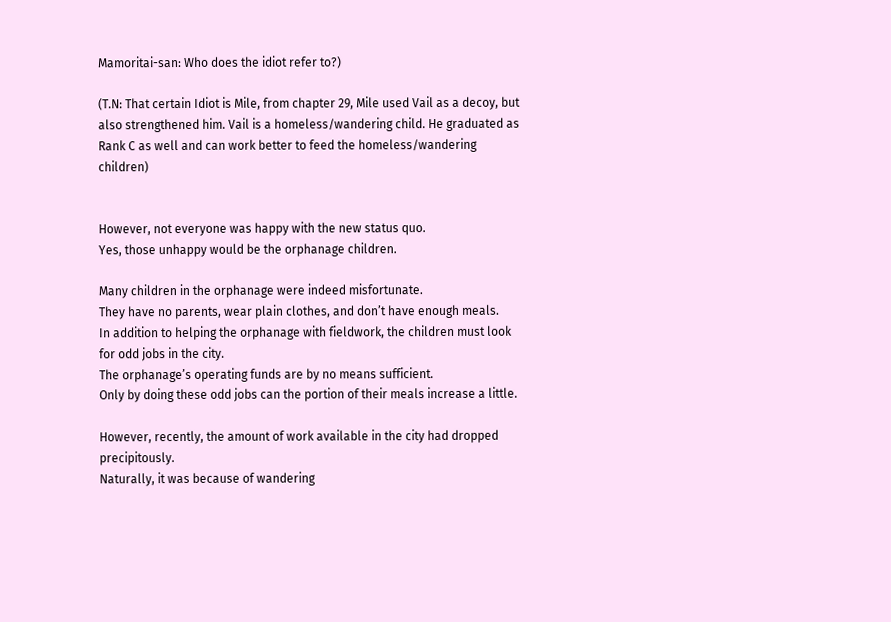Mamoritai-san: Who does the idiot refer to?)

(T.N: That certain Idiot is Mile, from chapter 29, Mile used Vail as a decoy, but also strengthened him. Vail is a homeless/wandering child. He graduated as Rank C as well and can work better to feed the homeless/wandering children)


However, not everyone was happy with the new status quo.
Yes, those unhappy would be the orphanage children.

Many children in the orphanage were indeed misfortunate.
They have no parents, wear plain clothes, and don’t have enough meals.
In addition to helping the orphanage with fieldwork, the children must look for odd jobs in the city.
The orphanage’s operating funds are by no means sufficient.
Only by doing these odd jobs can the portion of their meals increase a little.

However, recently, the amount of work available in the city had dropped precipitously.
Naturally, it was because of wandering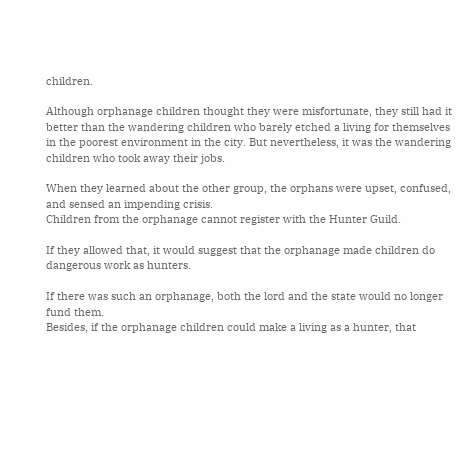children.

Although orphanage children thought they were misfortunate, they still had it better than the wandering children who barely etched a living for themselves in the poorest environment in the city. But nevertheless, it was the wandering children who took away their jobs.

When they learned about the other group, the orphans were upset, confused, and sensed an impending crisis.
Children from the orphanage cannot register with the Hunter Guild.

If they allowed that, it would suggest that the orphanage made children do dangerous work as hunters.

If there was such an orphanage, both the lord and the state would no longer fund them.
Besides, if the orphanage children could make a living as a hunter, that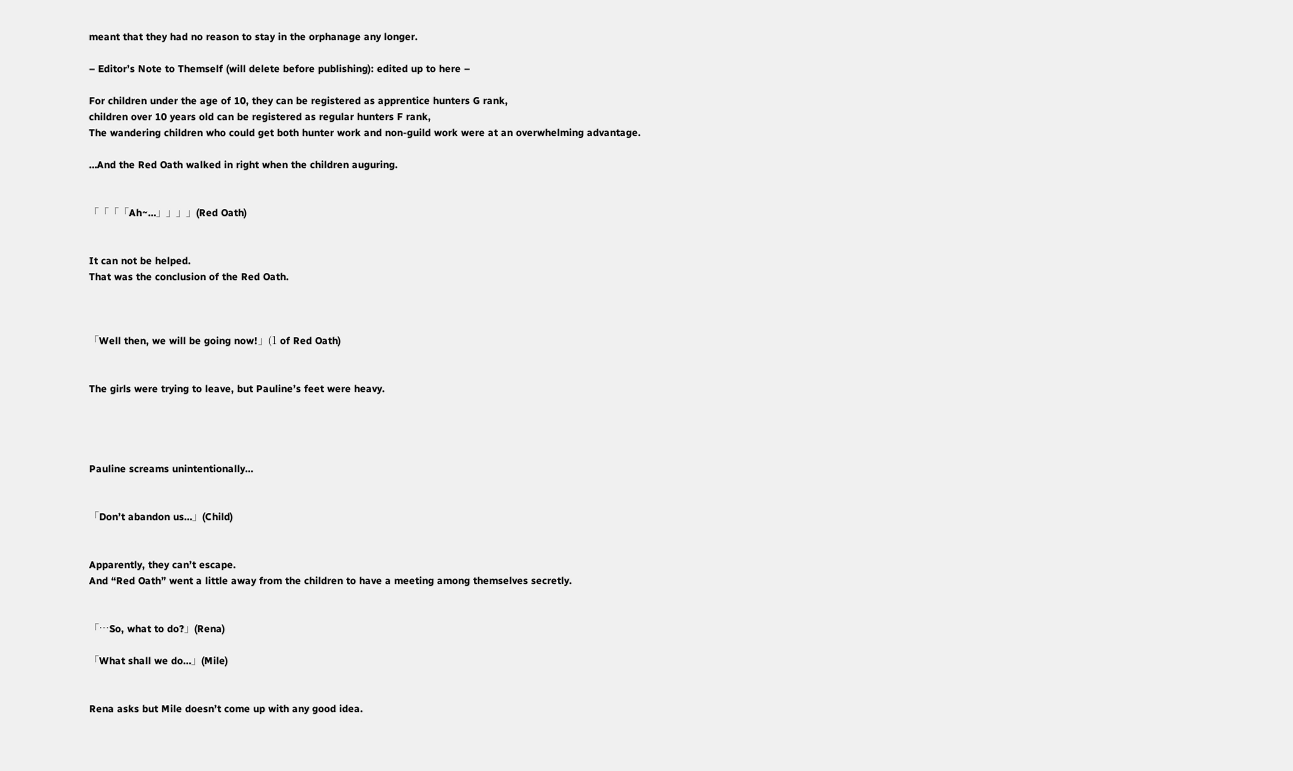meant that they had no reason to stay in the orphanage any longer.

– Editor’s Note to Themself (will delete before publishing): edited up to here –

For children under the age of 10, they can be registered as apprentice hunters G rank,
children over 10 years old can be registered as regular hunters F rank,
The wandering children who could get both hunter work and non-guild work were at an overwhelming advantage.

…And the Red Oath walked in right when the children auguring.


「「「「Ah~…」」」」(Red Oath)


It can not be helped.
That was the conclusion of the Red Oath.



「Well then, we will be going now!」(1 of Red Oath)


The girls were trying to leave, but Pauline’s feet were heavy.




Pauline screams unintentionally…


「Don’t abandon us…」(Child)


Apparently, they can’t escape.
And “Red Oath” went a little away from the children to have a meeting among themselves secretly.


「…So, what to do?」(Rena)

「What shall we do…」(Mile)


Rena asks but Mile doesn’t come up with any good idea.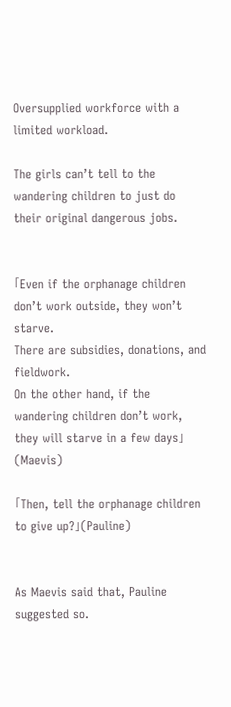Oversupplied workforce with a limited workload.

The girls can’t tell to the wandering children to just do their original dangerous jobs.


「Even if the orphanage children don’t work outside, they won’t starve.
There are subsidies, donations, and fieldwork.
On the other hand, if the wandering children don’t work, they will starve in a few days」(Maevis)

「Then, tell the orphanage children to give up?」(Pauline)


As Maevis said that, Pauline suggested so.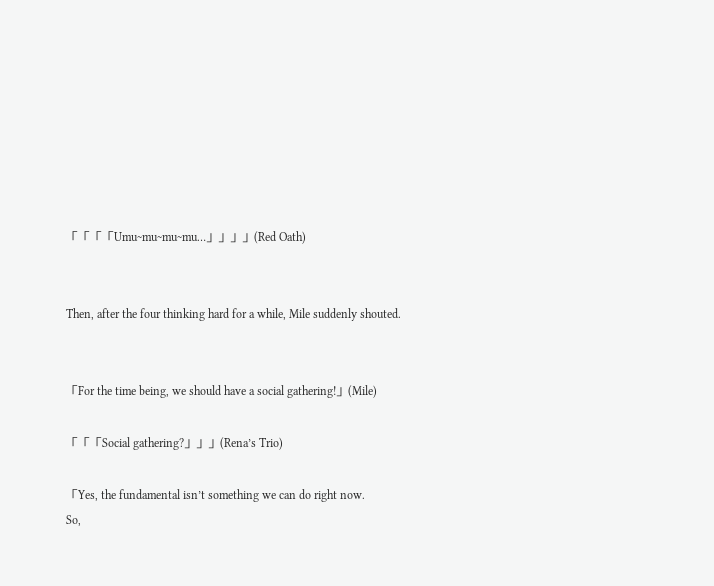「「「「Umu~mu~mu~mu…」」」」(Red Oath)


Then, after the four thinking hard for a while, Mile suddenly shouted.


「For the time being, we should have a social gathering!」(Mile)

「「「Social gathering?」」」(Rena’s Trio)

「Yes, the fundamental isn’t something we can do right now.
So,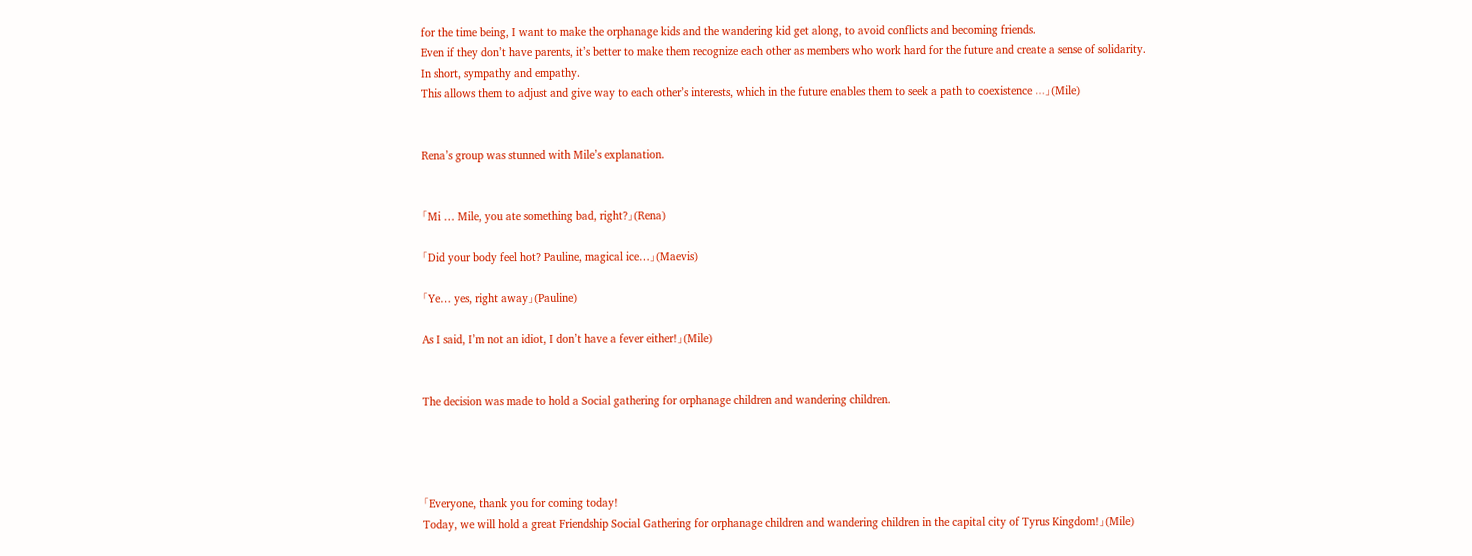for the time being, I want to make the orphanage kids and the wandering kid get along, to avoid conflicts and becoming friends.
Even if they don’t have parents, it’s better to make them recognize each other as members who work hard for the future and create a sense of solidarity.
In short, sympathy and empathy.
This allows them to adjust and give way to each other’s interests, which in the future enables them to seek a path to coexistence …」(Mile)


Rena’s group was stunned with Mile’s explanation.


「Mi … Mile, you ate something bad, right?」(Rena)

「Did your body feel hot? Pauline, magical ice…」(Maevis)

「Ye… yes, right away」(Pauline)

As I said, I’m not an idiot, I don’t have a fever either!」(Mile)


The decision was made to hold a Social gathering for orphanage children and wandering children.




「Everyone, thank you for coming today!
Today, we will hold a great Friendship Social Gathering for orphanage children and wandering children in the capital city of Tyrus Kingdom!」(Mile)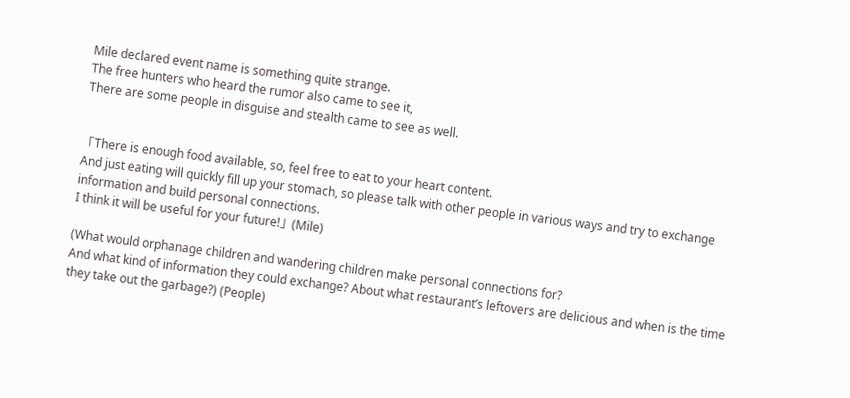Mile declared event name is something quite strange.
The free hunters who heard the rumor also came to see it,
There are some people in disguise and stealth came to see as well.


「There is enough food available, so, feel free to eat to your heart content.
And just eating will quickly fill up your stomach, so please talk with other people in various ways and try to exchange information and build personal connections.
I think it will be useful for your future!」(Mile)

(What would orphanage children and wandering children make personal connections for?
And what kind of information they could exchange? About what restaurant’s leftovers are delicious and when is the time they take out the garbage?) (People)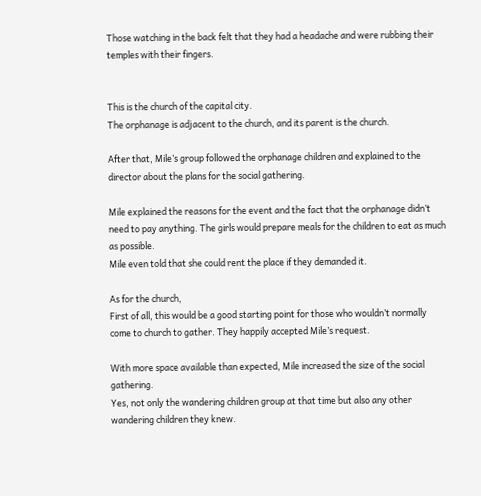Those watching in the back felt that they had a headache and were rubbing their temples with their fingers.


This is the church of the capital city.
The orphanage is adjacent to the church, and its parent is the church.

After that, Mile’s group followed the orphanage children and explained to the director about the plans for the social gathering.

Mile explained the reasons for the event and the fact that the orphanage didn’t need to pay anything. The girls would prepare meals for the children to eat as much as possible.
Mile even told that she could rent the place if they demanded it.

As for the church,
First of all, this would be a good starting point for those who wouldn’t normally come to church to gather. They happily accepted Mile’s request.

With more space available than expected, Mile increased the size of the social gathering.
Yes, not only the wandering children group at that time but also any other wandering children they knew.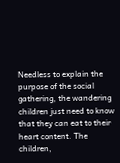Needless to explain the purpose of the social gathering, the wandering children just need to know that they can eat to their heart content. The children,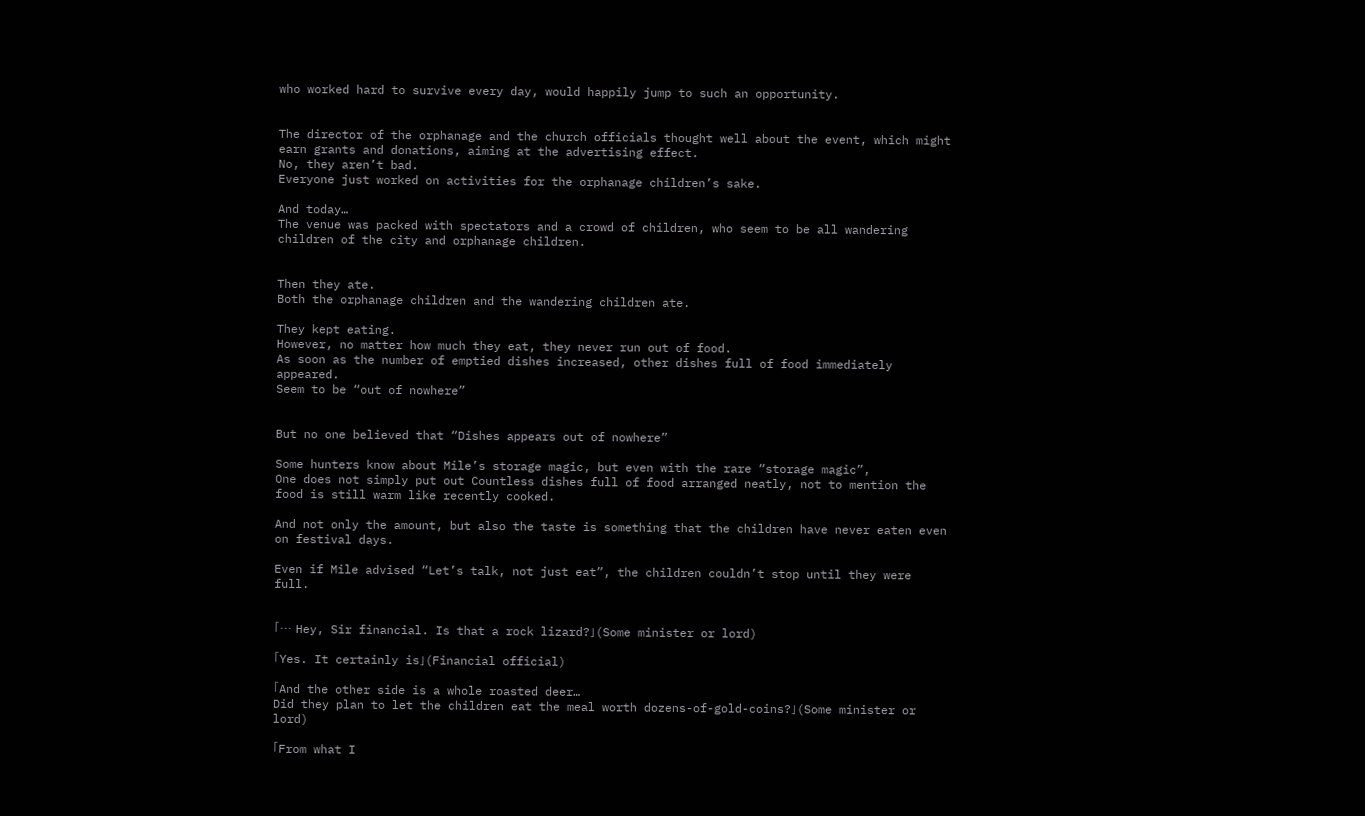who worked hard to survive every day, would happily jump to such an opportunity.


The director of the orphanage and the church officials thought well about the event, which might earn grants and donations, aiming at the advertising effect.
No, they aren’t bad.
Everyone just worked on activities for the orphanage children’s sake.

And today…
The venue was packed with spectators and a crowd of children, who seem to be all wandering children of the city and orphanage children.


Then they ate.
Both the orphanage children and the wandering children ate.

They kept eating.
However, no matter how much they eat, they never run out of food.
As soon as the number of emptied dishes increased, other dishes full of food immediately appeared.
Seem to be “out of nowhere”


But no one believed that “Dishes appears out of nowhere”

Some hunters know about Mile’s storage magic, but even with the rare “storage magic”,
One does not simply put out Countless dishes full of food arranged neatly, not to mention the food is still warm like recently cooked.

And not only the amount, but also the taste is something that the children have never eaten even on festival days.

Even if Mile advised “Let’s talk, not just eat”, the children couldn’t stop until they were full.


「… Hey, Sir financial. Is that a rock lizard?」(Some minister or lord)

「Yes. It certainly is」(Financial official)

「And the other side is a whole roasted deer…
Did they plan to let the children eat the meal worth dozens-of-gold-coins?」(Some minister or lord)

「From what I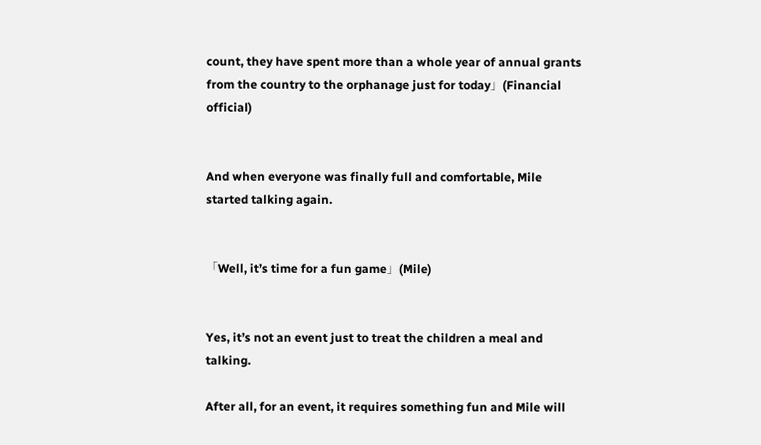count, they have spent more than a whole year of annual grants from the country to the orphanage just for today」(Financial official)


And when everyone was finally full and comfortable, Mile started talking again.


「Well, it’s time for a fun game」(Mile)


Yes, it’s not an event just to treat the children a meal and talking.

After all, for an event, it requires something fun and Mile will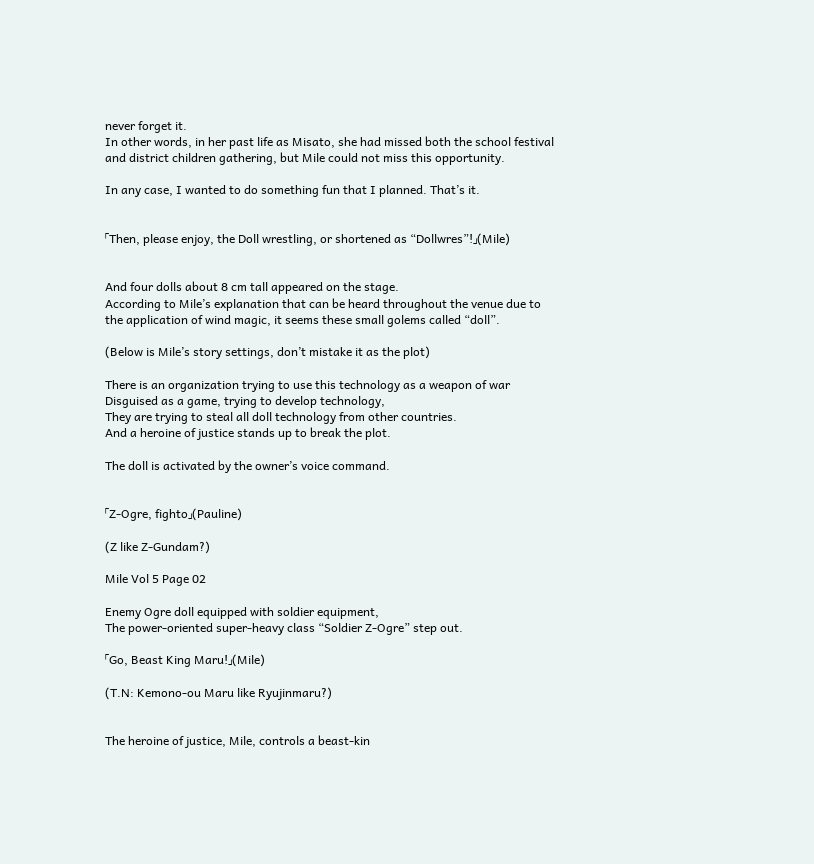never forget it.
In other words, in her past life as Misato, she had missed both the school festival and district children gathering, but Mile could not miss this opportunity.

In any case, I wanted to do something fun that I planned. That’s it.


「Then, please enjoy, the Doll wrestling, or shortened as “Dollwres”!」(Mile)


And four dolls about 8 cm tall appeared on the stage.
According to Mile’s explanation that can be heard throughout the venue due to the application of wind magic, it seems these small golems called “doll”.

(Below is Mile’s story settings, don’t mistake it as the plot)

There is an organization trying to use this technology as a weapon of war
Disguised as a game, trying to develop technology,
They are trying to steal all doll technology from other countries.
And a heroine of justice stands up to break the plot.

The doll is activated by the owner’s voice command.


「Z-Ogre, fighto」(Pauline)

(Z like Z-Gundam?)

Mile Vol 5 Page 02

Enemy Ogre doll equipped with soldier equipment,
The power-oriented super-heavy class “Soldier Z-Ogre” step out.

「Go, Beast King Maru!」(Mile)

(T.N: Kemono-ou Maru like Ryujinmaru?)


The heroine of justice, Mile, controls a beast-kin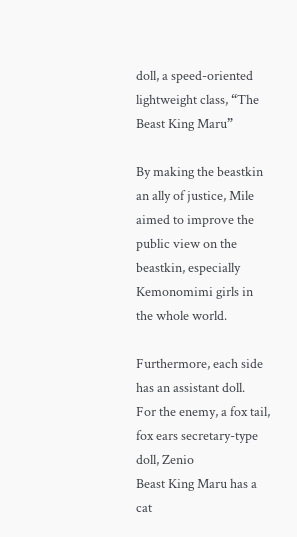doll, a speed-oriented lightweight class, “The Beast King Maru”

By making the beastkin an ally of justice, Mile aimed to improve the public view on the beastkin, especially Kemonomimi girls in the whole world.

Furthermore, each side has an assistant doll.
For the enemy, a fox tail, fox ears secretary-type doll, Zenio
Beast King Maru has a cat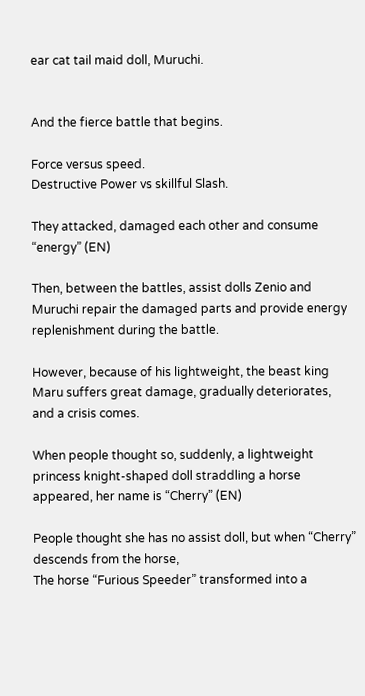ear cat tail maid doll, Muruchi.


And the fierce battle that begins.

Force versus speed.
Destructive Power vs skillful Slash.

They attacked, damaged each other and consume “energy” (EN)

Then, between the battles, assist dolls Zenio and Muruchi repair the damaged parts and provide energy replenishment during the battle.

However, because of his lightweight, the beast king Maru suffers great damage, gradually deteriorates, and a crisis comes.

When people thought so, suddenly, a lightweight princess knight-shaped doll straddling a horse appeared, her name is “Cherry” (EN)

People thought she has no assist doll, but when “Cherry” descends from the horse,
The horse “Furious Speeder” transformed into a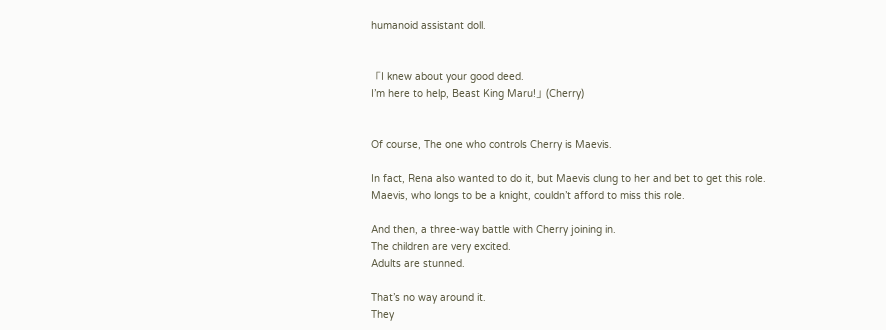humanoid assistant doll.


「I knew about your good deed.
I’m here to help, Beast King Maru!」(Cherry)


Of course, The one who controls Cherry is Maevis.

In fact, Rena also wanted to do it, but Maevis clung to her and bet to get this role.
Maevis, who longs to be a knight, couldn’t afford to miss this role.

And then, a three-way battle with Cherry joining in.
The children are very excited.
Adults are stunned.

That’s no way around it.
They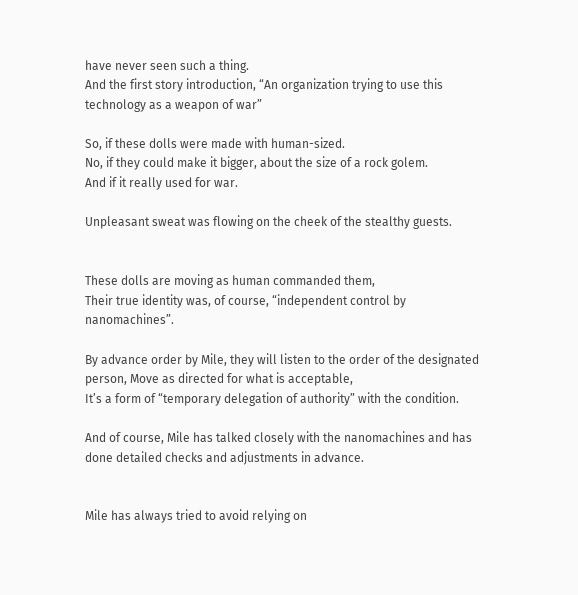have never seen such a thing.
And the first story introduction, “An organization trying to use this technology as a weapon of war”

So, if these dolls were made with human-sized.
No, if they could make it bigger, about the size of a rock golem.
And if it really used for war.

Unpleasant sweat was flowing on the cheek of the stealthy guests.


These dolls are moving as human commanded them,
Their true identity was, of course, “independent control by nanomachines”.

By advance order by Mile, they will listen to the order of the designated person, Move as directed for what is acceptable,
It’s a form of “temporary delegation of authority” with the condition.

And of course, Mile has talked closely with the nanomachines and has done detailed checks and adjustments in advance.


Mile has always tried to avoid relying on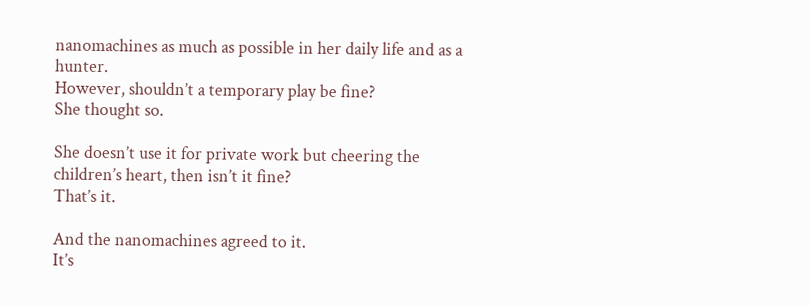nanomachines as much as possible in her daily life and as a hunter.
However, shouldn’t a temporary play be fine?
She thought so.

She doesn’t use it for private work but cheering the children’s heart, then isn’t it fine?
That’s it.

And the nanomachines agreed to it.
It’s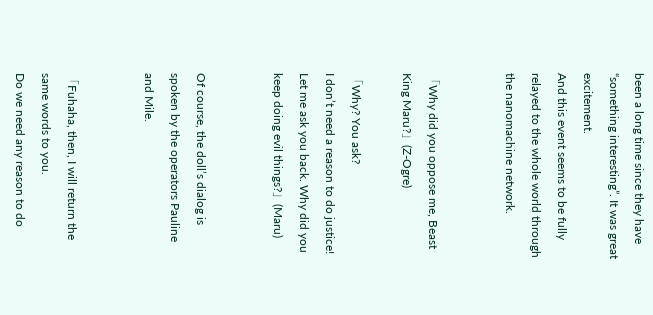been a long time since they have “something interesting”. It was great excitement.
And this event seems to be fully relayed to the whole world through the nanomachine network.


「Why did you oppose me, Beast King Maru?」(Z-Ogre)

「Why? You ask?
I don’t need a reason to do justice!
Let me ask you back. Why did you keep doing evil things?」(Maru)


Of course, the doll’s dialog is spoken by the operators Pauline and Mile.


「Fuhaha, then, I will return the same words to you.
Do we need any reason to do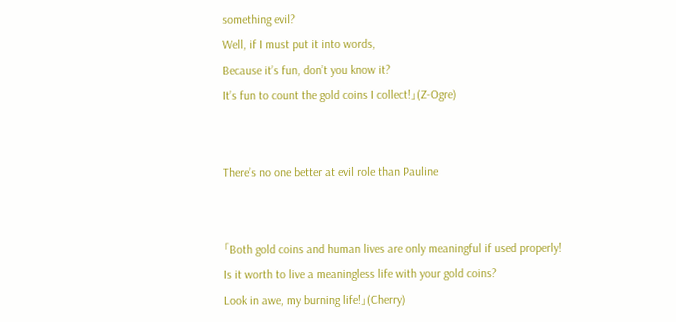something evil?
Well, if I must put it into words,
Because it’s fun, don’t you know it?
It’s fun to count the gold coins I collect!」(Z-Ogre)


There’s no one better at evil role than Pauline


「Both gold coins and human lives are only meaningful if used properly!
Is it worth to live a meaningless life with your gold coins?
Look in awe, my burning life!」(Cherry)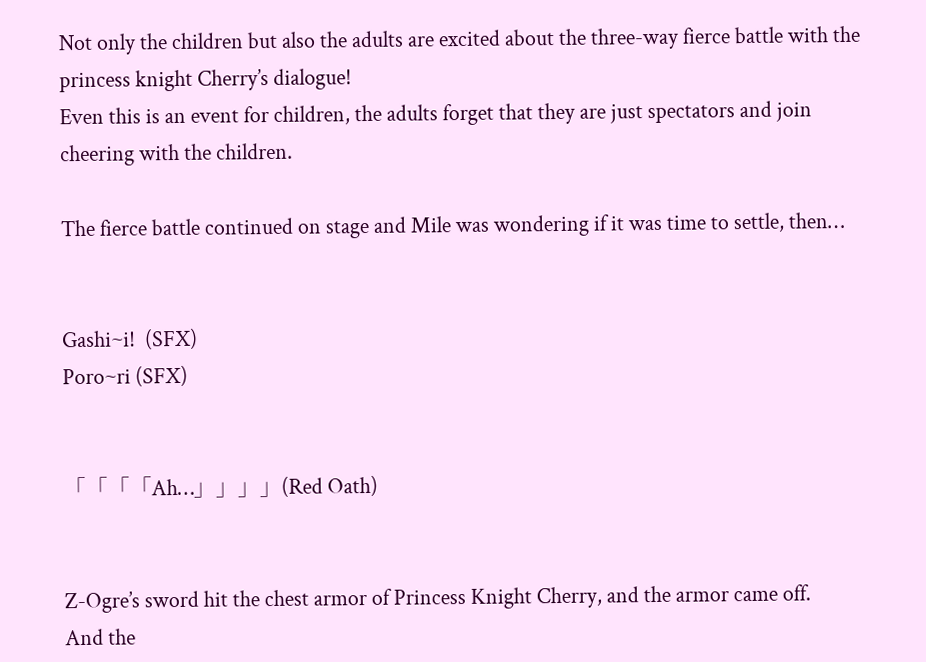Not only the children but also the adults are excited about the three-way fierce battle with the princess knight Cherry’s dialogue!
Even this is an event for children, the adults forget that they are just spectators and join cheering with the children.

The fierce battle continued on stage and Mile was wondering if it was time to settle, then…


Gashi~i!  (SFX)
Poro~ri (SFX)


「「「「Ah…」」」」(Red Oath)


Z-Ogre’s sword hit the chest armor of Princess Knight Cherry, and the armor came off.
And the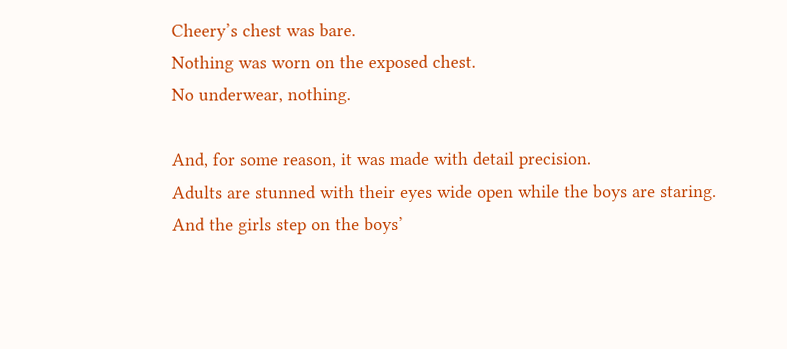Cheery’s chest was bare.
Nothing was worn on the exposed chest.
No underwear, nothing.

And, for some reason, it was made with detail precision.
Adults are stunned with their eyes wide open while the boys are staring.
And the girls step on the boys’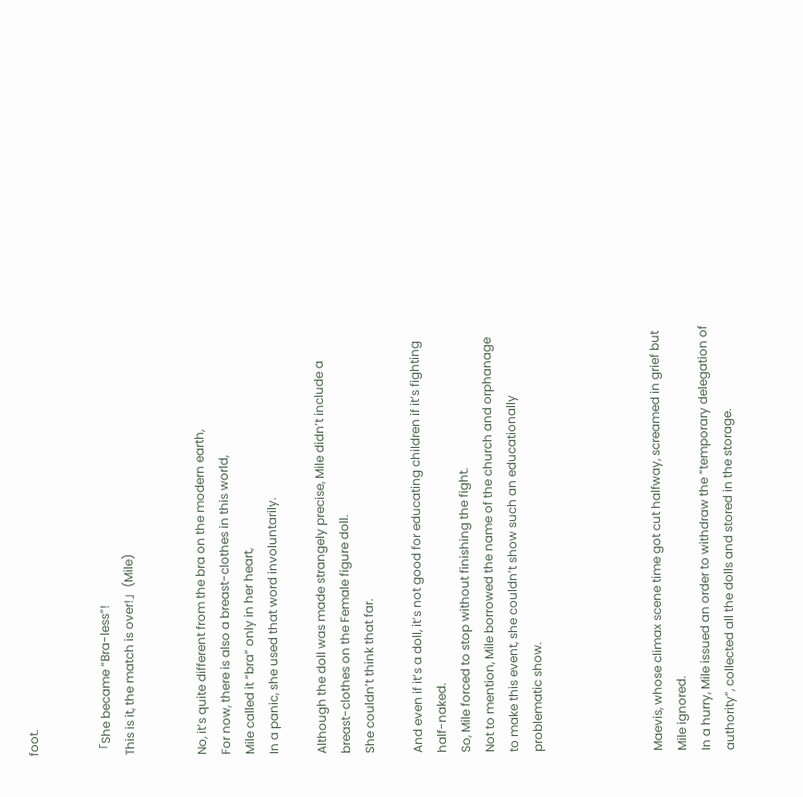foot.


「She became “Bra-less”!
This is it, the match is over!」(Mile)


No, it’s quite different from the bra on the modern earth,
For now, there is also a breast-clothes in this world,
Mile called it “bra” only in her heart,
In a panic, she used that word involuntarily.

Although the doll was made strangely precise, Mile didn’t include a breast-clothes on the Female figure doll.
She couldn’t think that far.

And even if it’s a doll, it’s not good for educating children if it’s fighting half-naked.
So, Mile forced to stop without finishing the fight.
Not to mention, Mile borrowed the name of the church and orphanage to make this event, she couldn’t show such an educationally problematic show.




Maevis, whose climax scene time got cut halfway, screamed in grief but Mile ignored.
In a hurry, Mile issued an order to withdraw the “temporary delegation of authority”, collected all the dolls and stored in the storage.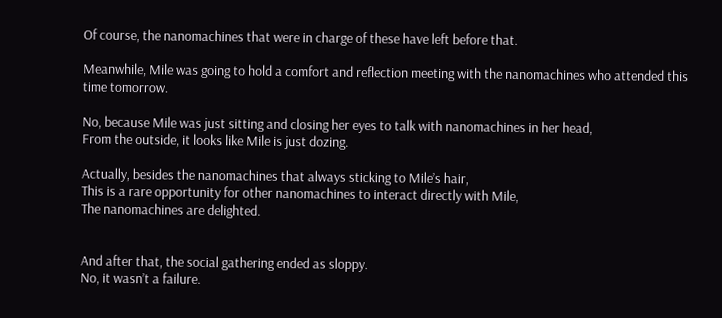Of course, the nanomachines that were in charge of these have left before that.

Meanwhile, Mile was going to hold a comfort and reflection meeting with the nanomachines who attended this time tomorrow.

No, because Mile was just sitting and closing her eyes to talk with nanomachines in her head,
From the outside, it looks like Mile is just dozing.

Actually, besides the nanomachines that always sticking to Mile’s hair,
This is a rare opportunity for other nanomachines to interact directly with Mile,
The nanomachines are delighted.


And after that, the social gathering ended as sloppy.
No, it wasn’t a failure.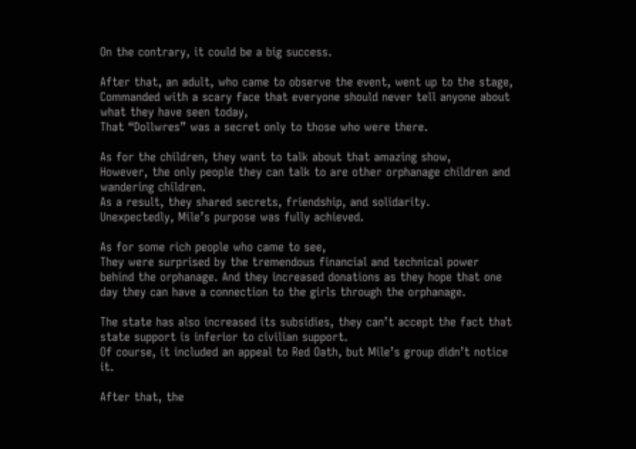On the contrary, it could be a big success.

After that, an adult, who came to observe the event, went up to the stage,
Commanded with a scary face that everyone should never tell anyone about what they have seen today,
That “Dollwres” was a secret only to those who were there.

As for the children, they want to talk about that amazing show,
However, the only people they can talk to are other orphanage children and wandering children.
As a result, they shared secrets, friendship, and solidarity.
Unexpectedly, Mile’s purpose was fully achieved.

As for some rich people who came to see,
They were surprised by the tremendous financial and technical power behind the orphanage. And they increased donations as they hope that one day they can have a connection to the girls through the orphanage.

The state has also increased its subsidies, they can’t accept the fact that state support is inferior to civilian support.
Of course, it included an appeal to Red Oath, but Mile’s group didn’t notice it.

After that, the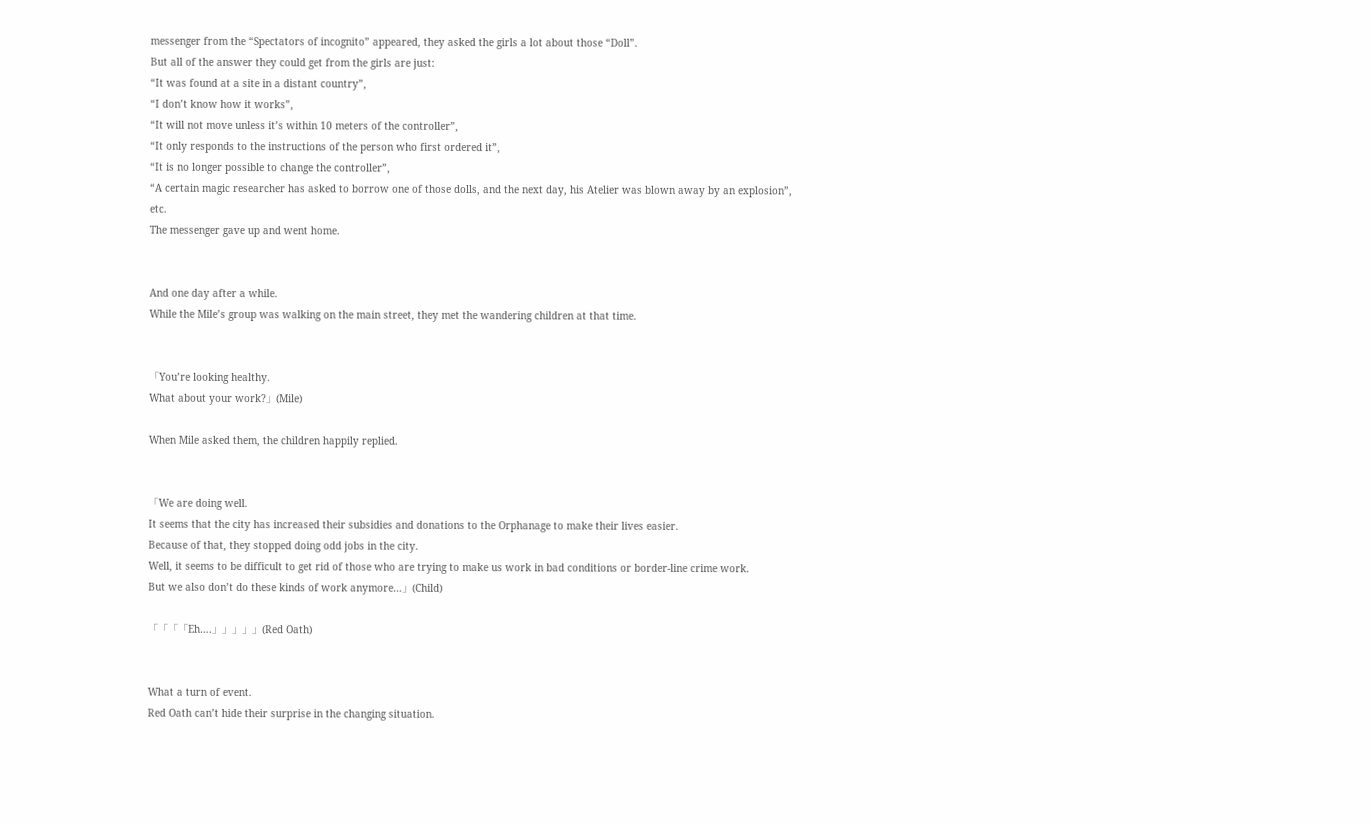messenger from the “Spectators of incognito” appeared, they asked the girls a lot about those “Doll”.
But all of the answer they could get from the girls are just:
“It was found at a site in a distant country”,
“I don’t know how it works”,
“It will not move unless it’s within 10 meters of the controller”,
“It only responds to the instructions of the person who first ordered it”,
“It is no longer possible to change the controller”,
“A certain magic researcher has asked to borrow one of those dolls, and the next day, his Atelier was blown away by an explosion”, etc.
The messenger gave up and went home.


And one day after a while.
While the Mile’s group was walking on the main street, they met the wandering children at that time.


「You’re looking healthy.
What about your work?」(Mile)

When Mile asked them, the children happily replied.


「We are doing well.
It seems that the city has increased their subsidies and donations to the Orphanage to make their lives easier.
Because of that, they stopped doing odd jobs in the city.
Well, it seems to be difficult to get rid of those who are trying to make us work in bad conditions or border-line crime work.
But we also don’t do these kinds of work anymore…」(Child)

「「「「Eh….」」」」」(Red Oath)


What a turn of event.
Red Oath can’t hide their surprise in the changing situation.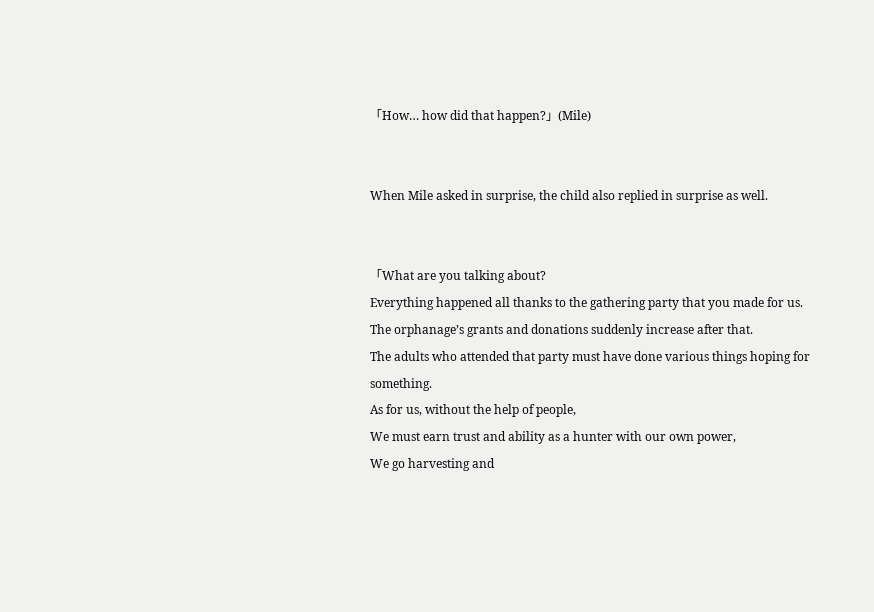「How… how did that happen?」(Mile)


When Mile asked in surprise, the child also replied in surprise as well.


「What are you talking about?
Everything happened all thanks to the gathering party that you made for us.
The orphanage’s grants and donations suddenly increase after that.
The adults who attended that party must have done various things hoping for something.
As for us, without the help of people,
We must earn trust and ability as a hunter with our own power,
We go harvesting and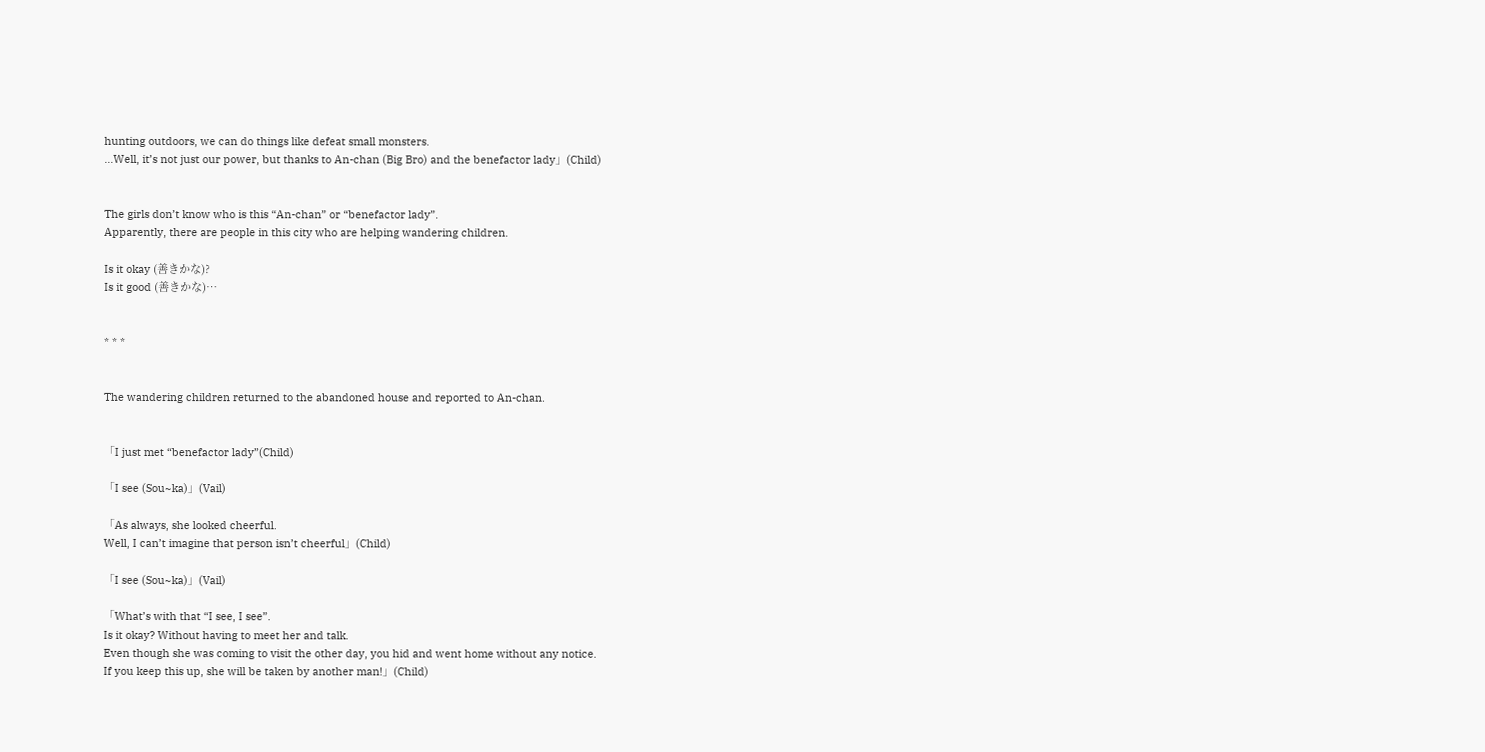hunting outdoors, we can do things like defeat small monsters.
…Well, it’s not just our power, but thanks to An-chan (Big Bro) and the benefactor lady」(Child)


The girls don’t know who is this “An-chan” or “benefactor lady”.
Apparently, there are people in this city who are helping wandering children.

Is it okay (善きかな)?
Is it good (善きかな)…


* * *


The wandering children returned to the abandoned house and reported to An-chan.


「I just met “benefactor lady”(Child)

「I see (Sou~ka)」(Vail)

「As always, she looked cheerful.
Well, I can’t imagine that person isn’t cheerful」(Child)

「I see (Sou~ka)」(Vail)

「What’s with that “I see, I see”.
Is it okay? Without having to meet her and talk.
Even though she was coming to visit the other day, you hid and went home without any notice.
If you keep this up, she will be taken by another man!」(Child)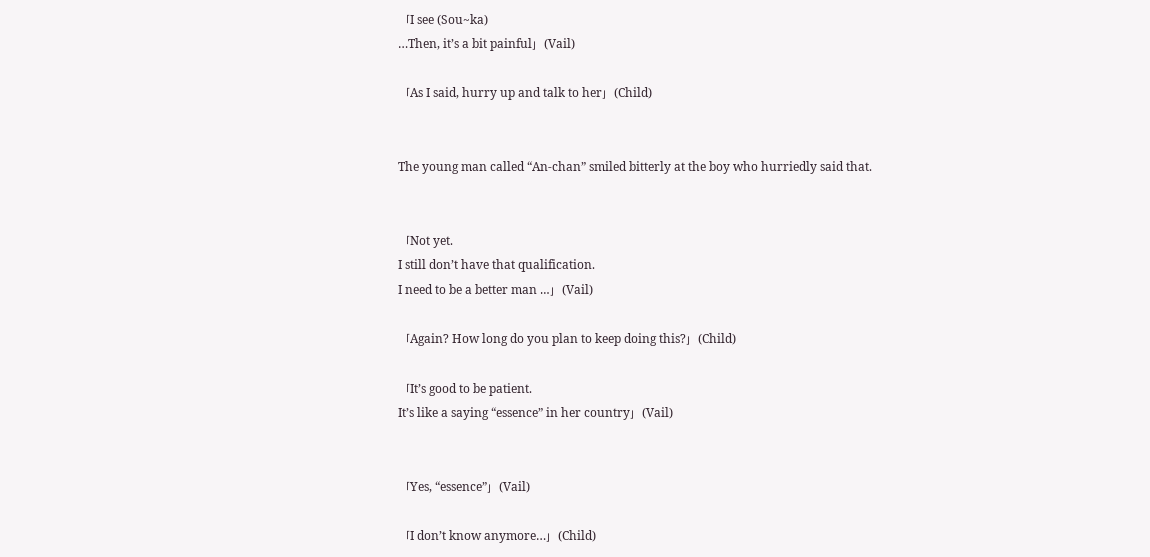「I see (Sou~ka)
…Then, it’s a bit painful」(Vail)

「As I said, hurry up and talk to her」(Child)


The young man called “An-chan” smiled bitterly at the boy who hurriedly said that.


「Not yet.
I still don’t have that qualification.
I need to be a better man …」(Vail)

「Again? How long do you plan to keep doing this?」(Child)

「It’s good to be patient.
It’s like a saying “essence” in her country」(Vail)


「Yes, “essence”」(Vail)

「I don’t know anymore…」(Child)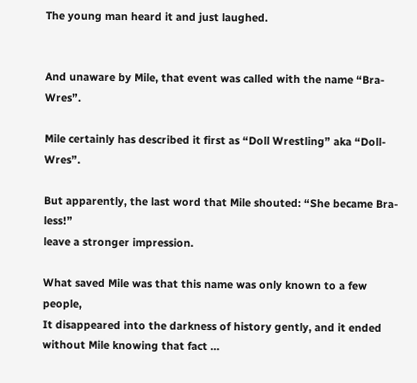The young man heard it and just laughed.


And unaware by Mile, that event was called with the name “Bra-Wres”.

Mile certainly has described it first as “Doll Wrestling” aka “Doll-Wres”.

But apparently, the last word that Mile shouted: “She became Bra-less!”
leave a stronger impression.

What saved Mile was that this name was only known to a few people,
It disappeared into the darkness of history gently, and it ended without Mile knowing that fact …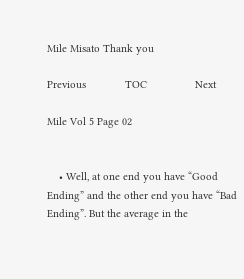Mile Misato Thank you

Previous             TOC                Next

Mile Vol 5 Page 02


    • Well, at one end you have “Good Ending” and the other end you have “Bad Ending”. But the average in the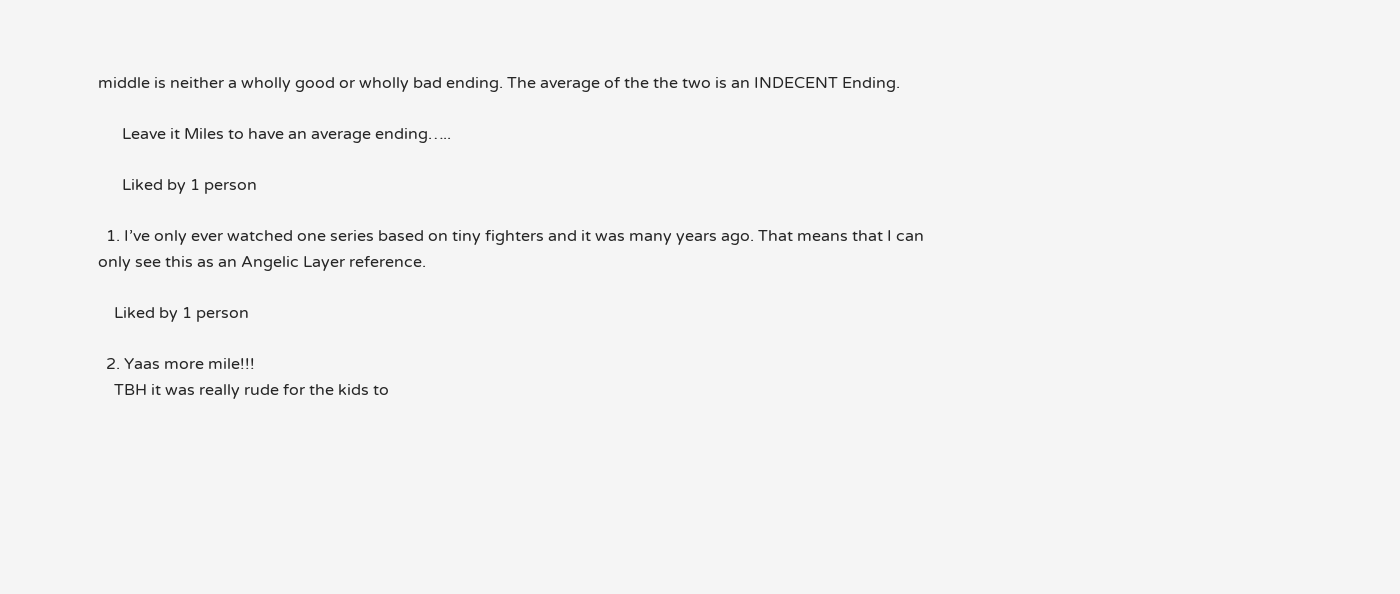middle is neither a wholly good or wholly bad ending. The average of the the two is an INDECENT Ending.

      Leave it Miles to have an average ending…..

      Liked by 1 person

  1. I’ve only ever watched one series based on tiny fighters and it was many years ago. That means that I can only see this as an Angelic Layer reference.

    Liked by 1 person

  2. Yaas more mile!!!
    TBH it was really rude for the kids to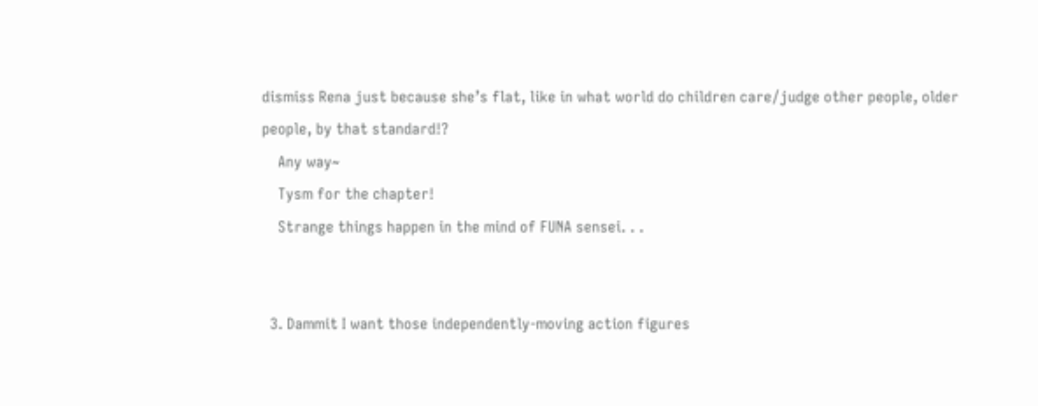dismiss Rena just because she’s flat, like in what world do children care/judge other people, older people, by that standard!?
    Any way~
    Tysm for the chapter!
    Strange things happen in the mind of FUNA sensei. . .


  3. Dammit I want those independently-moving action figures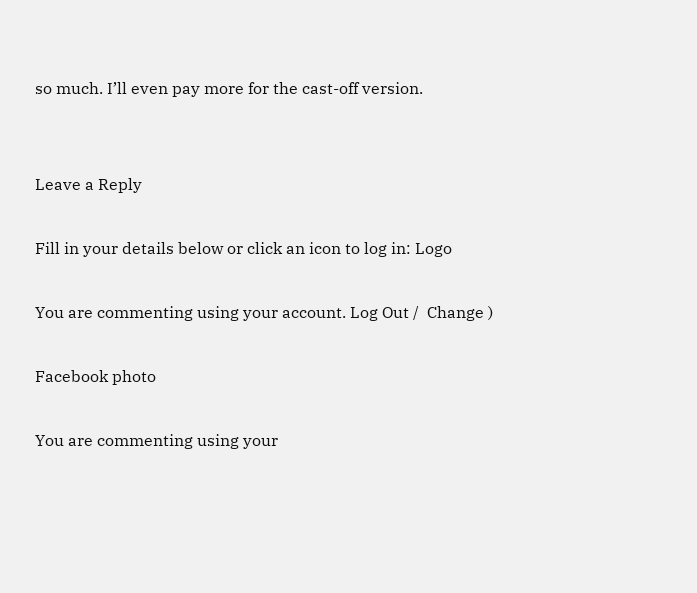so much. I’ll even pay more for the cast-off version.


Leave a Reply

Fill in your details below or click an icon to log in: Logo

You are commenting using your account. Log Out /  Change )

Facebook photo

You are commenting using your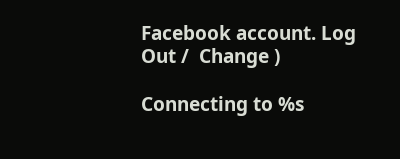Facebook account. Log Out /  Change )

Connecting to %s